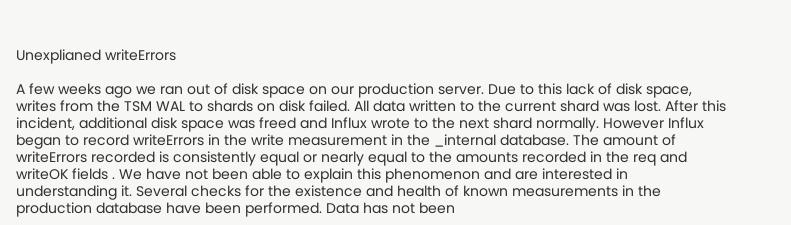Unexplianed writeErrors

A few weeks ago we ran out of disk space on our production server. Due to this lack of disk space, writes from the TSM WAL to shards on disk failed. All data written to the current shard was lost. After this incident, additional disk space was freed and Influx wrote to the next shard normally. However Influx began to record writeErrors in the write measurement in the _internal database. The amount of writeErrors recorded is consistently equal or nearly equal to the amounts recorded in the req and writeOK fields . We have not been able to explain this phenomenon and are interested in understanding it. Several checks for the existence and health of known measurements in the production database have been performed. Data has not been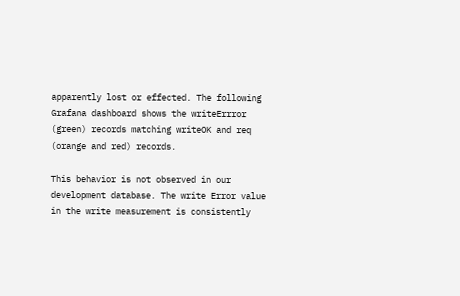apparently lost or effected. The following Grafana dashboard shows the writeErrror (green) records matching writeOK and req (orange and red) records.

This behavior is not observed in our development database. The write Error value in the write measurement is consistently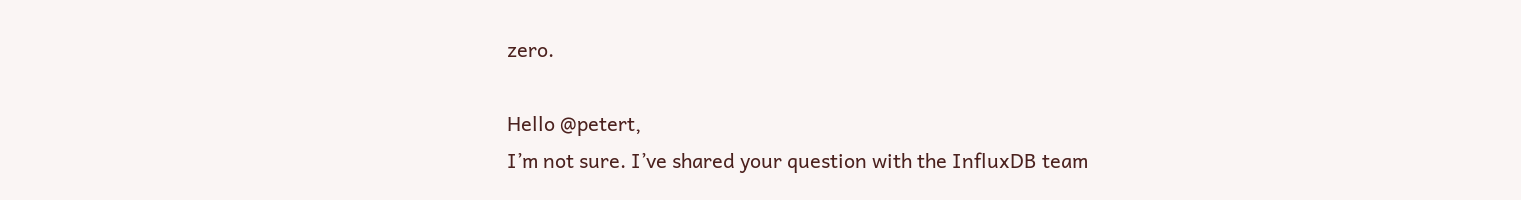zero.

Hello @petert,
I’m not sure. I’ve shared your question with the InfluxDB team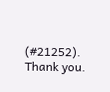(#21252).
Thank you.